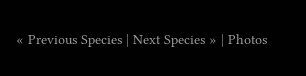« Previous Species | Next Species » | Photos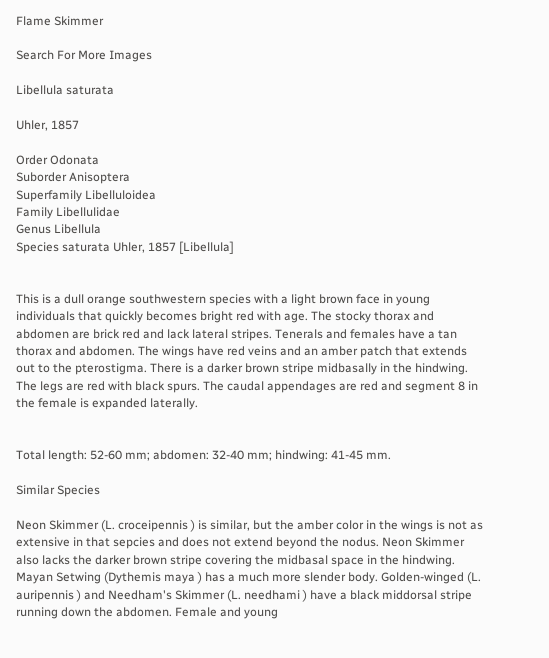Flame Skimmer

Search For More Images

Libellula saturata

Uhler, 1857

Order Odonata
Suborder Anisoptera
Superfamily Libelluloidea
Family Libellulidae
Genus Libellula
Species saturata Uhler, 1857 [Libellula]


This is a dull orange southwestern species with a light brown face in young individuals that quickly becomes bright red with age. The stocky thorax and abdomen are brick red and lack lateral stripes. Tenerals and females have a tan thorax and abdomen. The wings have red veins and an amber patch that extends out to the pterostigma. There is a darker brown stripe midbasally in the hindwing. The legs are red with black spurs. The caudal appendages are red and segment 8 in the female is expanded laterally.


Total length: 52-60 mm; abdomen: 32-40 mm; hindwing: 41-45 mm.

Similar Species

Neon Skimmer (L. croceipennis ) is similar, but the amber color in the wings is not as extensive in that sepcies and does not extend beyond the nodus. Neon Skimmer also lacks the darker brown stripe covering the midbasal space in the hindwing. Mayan Setwing (Dythemis maya ) has a much more slender body. Golden-winged (L. auripennis ) and Needham's Skimmer (L. needhami ) have a black middorsal stripe running down the abdomen. Female and young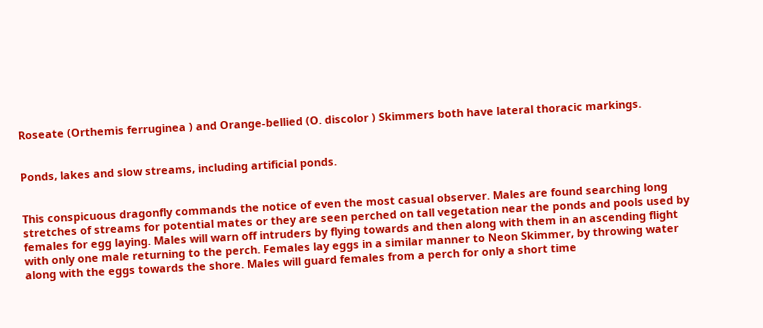Roseate (Orthemis ferruginea ) and Orange-bellied (O. discolor ) Skimmers both have lateral thoracic markings.


Ponds, lakes and slow streams, including artificial ponds.


This conspicuous dragonfly commands the notice of even the most casual observer. Males are found searching long stretches of streams for potential mates or they are seen perched on tall vegetation near the ponds and pools used by females for egg laying. Males will warn off intruders by flying towards and then along with them in an ascending flight with only one male returning to the perch. Females lay eggs in a similar manner to Neon Skimmer, by throwing water along with the eggs towards the shore. Males will guard females from a perch for only a short time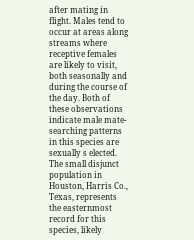after mating in flight. Males tend to occur at areas along streams where receptive females are likely to visit, both seasonally and during the course of the day. Both of these observations indicate male mate-searching patterns in this species are sexually s elected. The small disjunct population in Houston, Harris Co., Texas, represents the easternmost record for this species, likely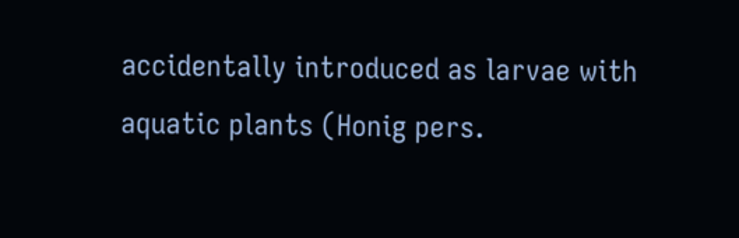accidentally introduced as larvae with aquatic plants (Honig pers.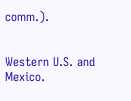comm.).


Western U.S. and Mexico.